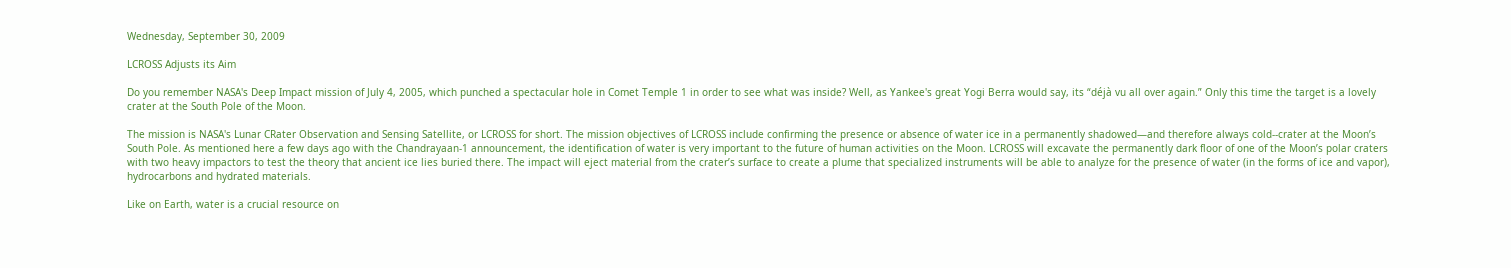Wednesday, September 30, 2009

LCROSS Adjusts its Aim

Do you remember NASA's Deep Impact mission of July 4, 2005, which punched a spectacular hole in Comet Temple 1 in order to see what was inside? Well, as Yankee's great Yogi Berra would say, its “déjà vu all over again.” Only this time the target is a lovely crater at the South Pole of the Moon.

The mission is NASA's Lunar CRater Observation and Sensing Satellite, or LCROSS for short. The mission objectives of LCROSS include confirming the presence or absence of water ice in a permanently shadowed—and therefore always cold--crater at the Moon’s South Pole. As mentioned here a few days ago with the Chandrayaan-1 announcement, the identification of water is very important to the future of human activities on the Moon. LCROSS will excavate the permanently dark floor of one of the Moon’s polar craters with two heavy impactors to test the theory that ancient ice lies buried there. The impact will eject material from the crater’s surface to create a plume that specialized instruments will be able to analyze for the presence of water (in the forms of ice and vapor), hydrocarbons and hydrated materials.

Like on Earth, water is a crucial resource on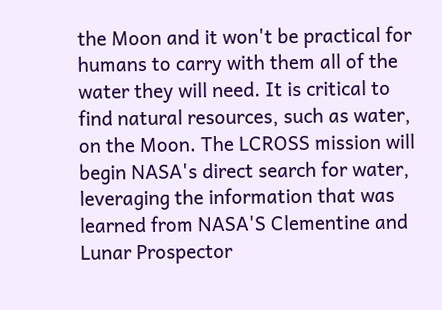the Moon and it won't be practical for humans to carry with them all of the water they will need. It is critical to find natural resources, such as water, on the Moon. The LCROSS mission will begin NASA's direct search for water, leveraging the information that was learned from NASA'S Clementine and Lunar Prospector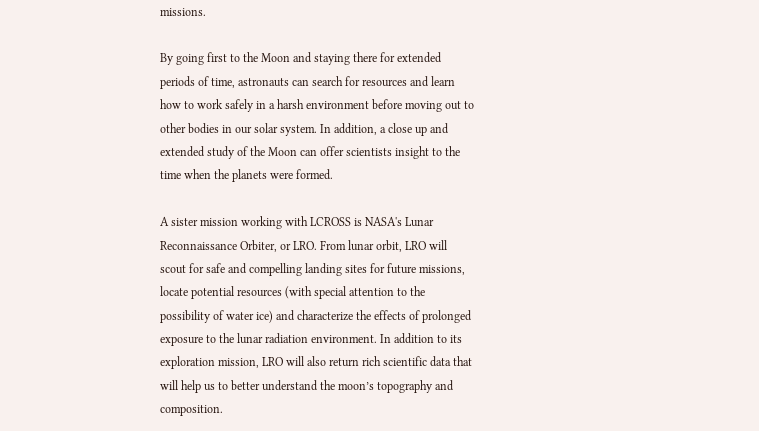missions.

By going first to the Moon and staying there for extended periods of time, astronauts can search for resources and learn how to work safely in a harsh environment before moving out to other bodies in our solar system. In addition, a close up and extended study of the Moon can offer scientists insight to the time when the planets were formed.

A sister mission working with LCROSS is NASA's Lunar Reconnaissance Orbiter, or LRO. From lunar orbit, LRO will scout for safe and compelling landing sites for future missions, locate potential resources (with special attention to the possibility of water ice) and characterize the effects of prolonged exposure to the lunar radiation environment. In addition to its exploration mission, LRO will also return rich scientific data that will help us to better understand the moon’s topography and composition.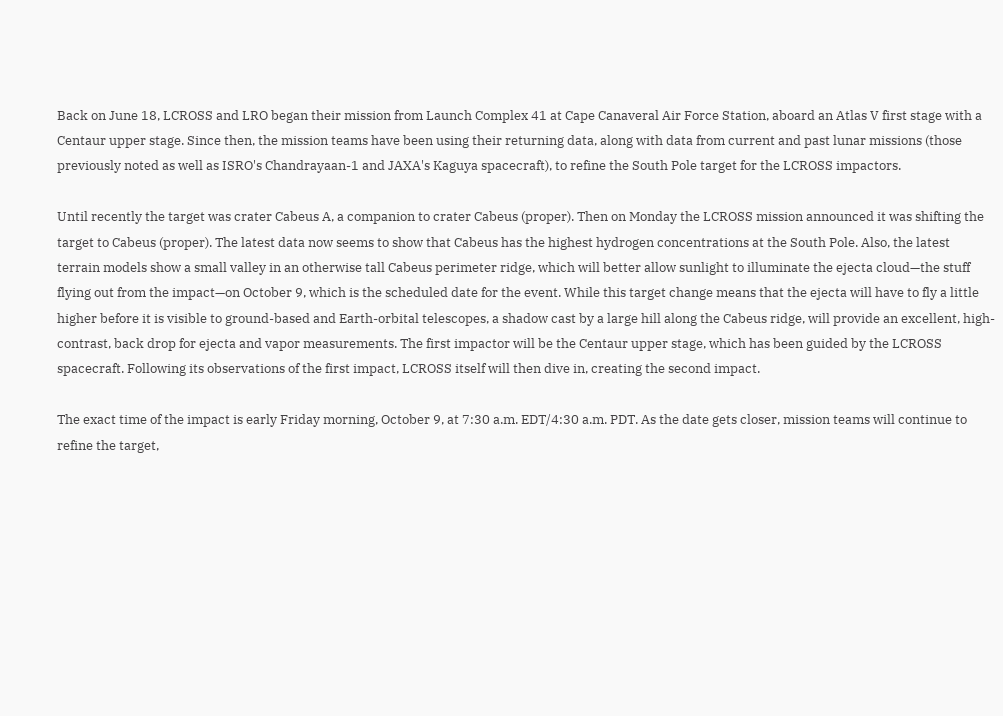Back on June 18, LCROSS and LRO began their mission from Launch Complex 41 at Cape Canaveral Air Force Station, aboard an Atlas V first stage with a Centaur upper stage. Since then, the mission teams have been using their returning data, along with data from current and past lunar missions (those previously noted as well as ISRO's Chandrayaan-1 and JAXA's Kaguya spacecraft), to refine the South Pole target for the LCROSS impactors.

Until recently the target was crater Cabeus A, a companion to crater Cabeus (proper). Then on Monday the LCROSS mission announced it was shifting the target to Cabeus (proper). The latest data now seems to show that Cabeus has the highest hydrogen concentrations at the South Pole. Also, the latest terrain models show a small valley in an otherwise tall Cabeus perimeter ridge, which will better allow sunlight to illuminate the ejecta cloud—the stuff flying out from the impact—on October 9, which is the scheduled date for the event. While this target change means that the ejecta will have to fly a little higher before it is visible to ground-based and Earth-orbital telescopes, a shadow cast by a large hill along the Cabeus ridge, will provide an excellent, high-contrast, back drop for ejecta and vapor measurements. The first impactor will be the Centaur upper stage, which has been guided by the LCROSS spacecraft. Following its observations of the first impact, LCROSS itself will then dive in, creating the second impact.

The exact time of the impact is early Friday morning, October 9, at 7:30 a.m. EDT/4:30 a.m. PDT. As the date gets closer, mission teams will continue to refine the target,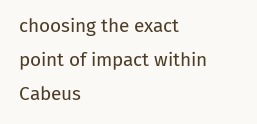choosing the exact point of impact within Cabeus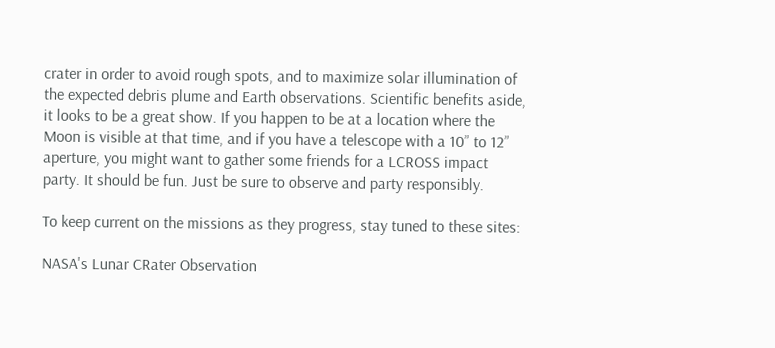crater in order to avoid rough spots, and to maximize solar illumination of the expected debris plume and Earth observations. Scientific benefits aside, it looks to be a great show. If you happen to be at a location where the Moon is visible at that time, and if you have a telescope with a 10” to 12” aperture, you might want to gather some friends for a LCROSS impact party. It should be fun. Just be sure to observe and party responsibly.

To keep current on the missions as they progress, stay tuned to these sites:

NASA's Lunar CRater Observation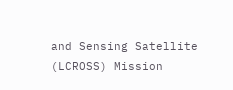and Sensing Satellite (LCROSS) Mission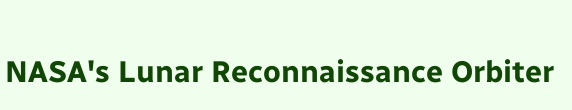NASA's Lunar Reconnaissance Orbiter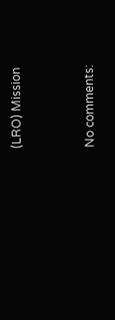(LRO) Mission


No comments: